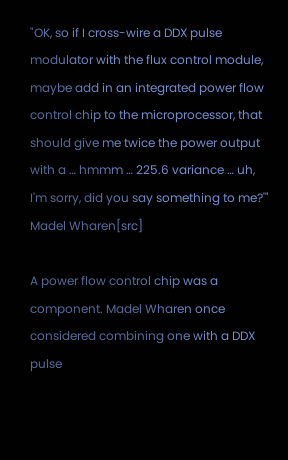"OK, so if I cross-wire a DDX pulse modulator with the flux control module, maybe add in an integrated power flow control chip to the microprocessor, that should give me twice the power output with a … hmmm … 225.6 variance … uh, I'm sorry, did you say something to me?'"
Madel Wharen[src]

A power flow control chip was a component. Madel Wharen once considered combining one with a DDX pulse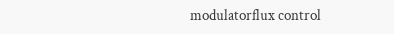modulatorflux control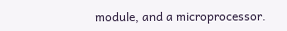module, and a microprocessor.